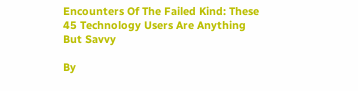Encounters Of The Failed Kind: These 45 Technology Users Are Anything But Savvy

By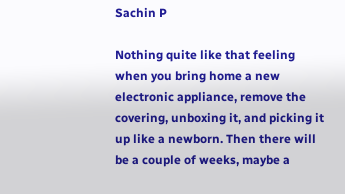Sachin P

Nothing quite like that feeling when you bring home a new electronic appliance, remove the covering, unboxing it, and picking it up like a newborn. Then there will be a couple of weeks, maybe a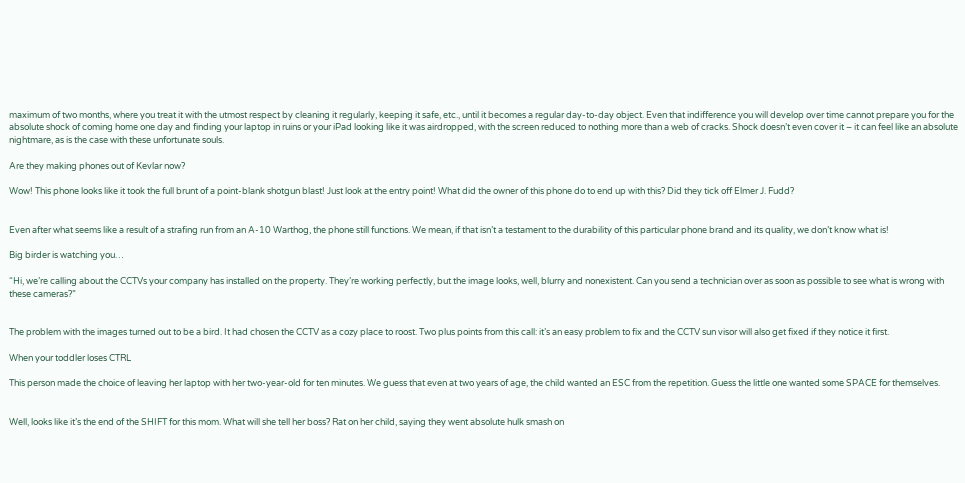maximum of two months, where you treat it with the utmost respect by cleaning it regularly, keeping it safe, etc., until it becomes a regular day-to-day object. Even that indifference you will develop over time cannot prepare you for the absolute shock of coming home one day and finding your laptop in ruins or your iPad looking like it was airdropped, with the screen reduced to nothing more than a web of cracks. Shock doesn’t even cover it – it can feel like an absolute nightmare, as is the case with these unfortunate souls.

Are they making phones out of Kevlar now?

Wow! This phone looks like it took the full brunt of a point-blank shotgun blast! Just look at the entry point! What did the owner of this phone do to end up with this? Did they tick off Elmer J. Fudd?


Even after what seems like a result of a strafing run from an A-10 Warthog, the phone still functions. We mean, if that isn’t a testament to the durability of this particular phone brand and its quality, we don’t know what is!

Big birder is watching you…

“Hi, we’re calling about the CCTVs your company has installed on the property. They’re working perfectly, but the image looks, well, blurry and nonexistent. Can you send a technician over as soon as possible to see what is wrong with these cameras?”


The problem with the images turned out to be a bird. It had chosen the CCTV as a cozy place to roost. Two plus points from this call: it’s an easy problem to fix and the CCTV sun visor will also get fixed if they notice it first.

When your toddler loses CTRL

This person made the choice of leaving her laptop with her two-year-old for ten minutes. We guess that even at two years of age, the child wanted an ESC from the repetition. Guess the little one wanted some SPACE for themselves.


Well, looks like it’s the end of the SHIFT for this mom. What will she tell her boss? Rat on her child, saying they went absolute hulk smash on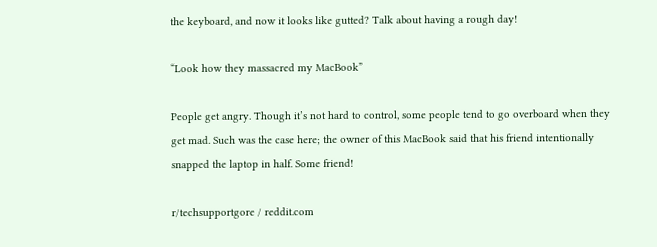the keyboard, and now it looks like gutted? Talk about having a rough day!

“Look how they massacred my MacBook”

People get angry. Though it’s not hard to control, some people tend to go overboard when they get mad. Such was the case here; the owner of this MacBook said that his friend intentionally snapped the laptop in half. Some friend!

r/techsupportgore / reddit.com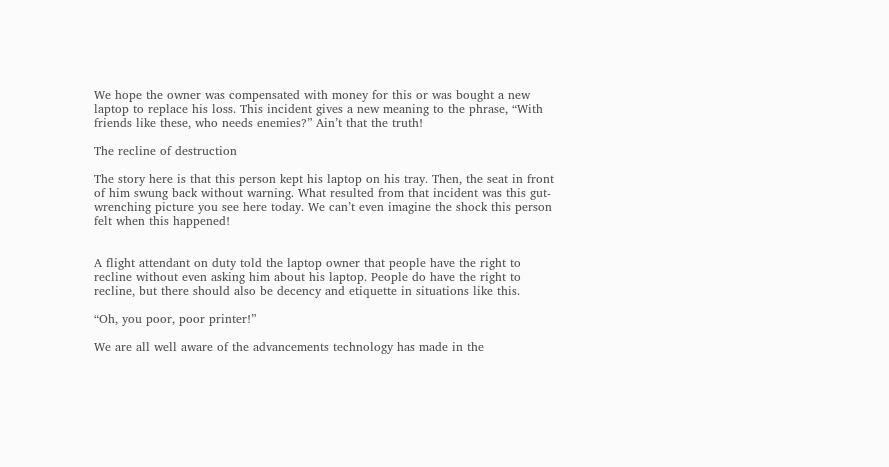We hope the owner was compensated with money for this or was bought a new laptop to replace his loss. This incident gives a new meaning to the phrase, “With friends like these, who needs enemies?” Ain’t that the truth!

The recline of destruction

The story here is that this person kept his laptop on his tray. Then, the seat in front of him swung back without warning. What resulted from that incident was this gut-wrenching picture you see here today. We can’t even imagine the shock this person felt when this happened!


A flight attendant on duty told the laptop owner that people have the right to recline without even asking him about his laptop. People do have the right to recline, but there should also be decency and etiquette in situations like this.

“Oh, you poor, poor printer!”

We are all well aware of the advancements technology has made in the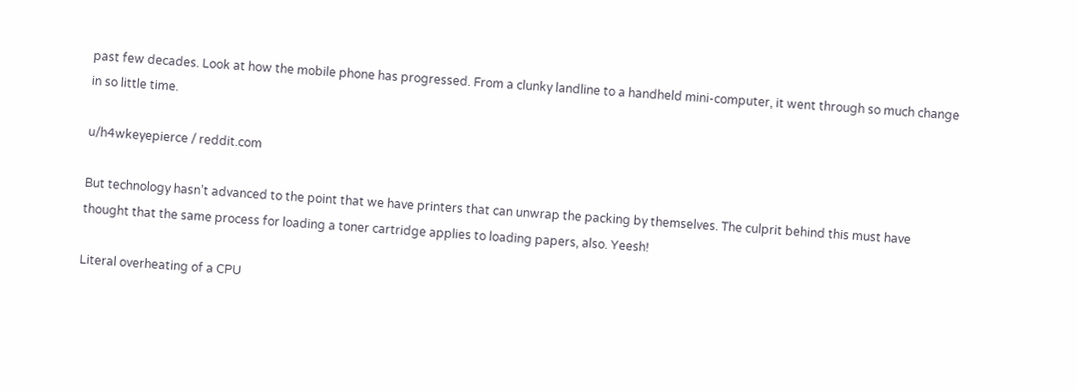past few decades. Look at how the mobile phone has progressed. From a clunky landline to a handheld mini-computer, it went through so much change in so little time.

u/h4wkeyepierce / reddit.com

But technology hasn’t advanced to the point that we have printers that can unwrap the packing by themselves. The culprit behind this must have thought that the same process for loading a toner cartridge applies to loading papers, also. Yeesh!

Literal overheating of a CPU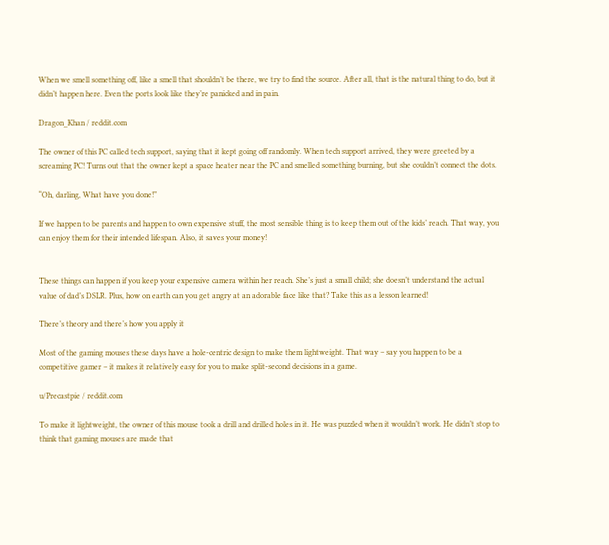When we smell something off, like a smell that shouldn’t be there, we try to find the source. After all, that is the natural thing to do, but it didn’t happen here. Even the ports look like they’re panicked and in pain.

Dragon_Khan / reddit.com

The owner of this PC called tech support, saying that it kept going off randomly. When tech support arrived, they were greeted by a screaming PC! Turns out that the owner kept a space heater near the PC and smelled something burning, but she couldn’t connect the dots.

“Oh, darling, What have you done!”

If we happen to be parents and happen to own expensive stuff, the most sensible thing is to keep them out of the kids’ reach. That way, you can enjoy them for their intended lifespan. Also, it saves your money!


These things can happen if you keep your expensive camera within her reach. She’s just a small child; she doesn’t understand the actual value of dad’s DSLR. Plus, how on earth can you get angry at an adorable face like that? Take this as a lesson learned!

There’s theory and there’s how you apply it

Most of the gaming mouses these days have a hole-centric design to make them lightweight. That way – say you happen to be a competitive gamer – it makes it relatively easy for you to make split-second decisions in a game.

u/Precastpie / reddit.com

To make it lightweight, the owner of this mouse took a drill and drilled holes in it. He was puzzled when it wouldn’t work. He didn’t stop to think that gaming mouses are made that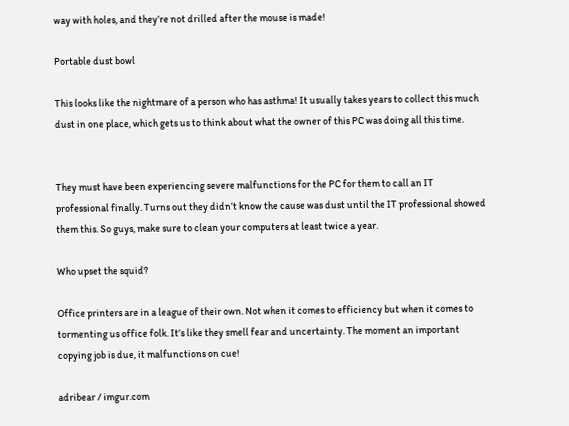way with holes, and they’re not drilled after the mouse is made!

Portable dust bowl

This looks like the nightmare of a person who has asthma! It usually takes years to collect this much dust in one place, which gets us to think about what the owner of this PC was doing all this time.


They must have been experiencing severe malfunctions for the PC for them to call an IT professional finally. Turns out they didn’t know the cause was dust until the IT professional showed them this. So guys, make sure to clean your computers at least twice a year.

Who upset the squid?

Office printers are in a league of their own. Not when it comes to efficiency but when it comes to tormenting us office folk. It’s like they smell fear and uncertainty. The moment an important copying job is due, it malfunctions on cue!

adribear / imgur.com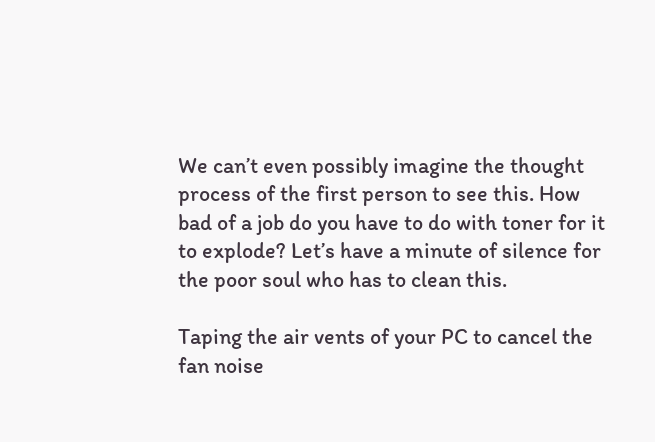We can’t even possibly imagine the thought process of the first person to see this. How bad of a job do you have to do with toner for it to explode? Let’s have a minute of silence for the poor soul who has to clean this.

Taping the air vents of your PC to cancel the fan noise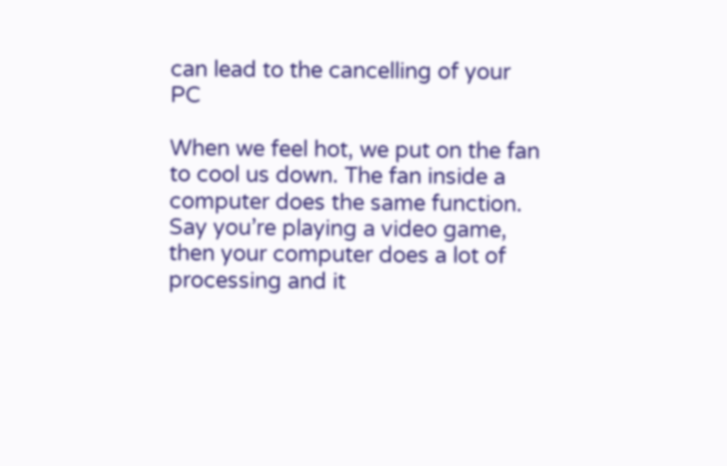can lead to the cancelling of your PC

When we feel hot, we put on the fan to cool us down. The fan inside a computer does the same function. Say you’re playing a video game, then your computer does a lot of processing and it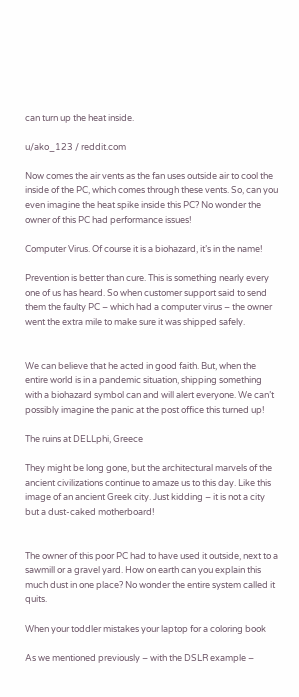can turn up the heat inside.

u/ako_123 / reddit.com

Now comes the air vents as the fan uses outside air to cool the inside of the PC, which comes through these vents. So, can you even imagine the heat spike inside this PC? No wonder the owner of this PC had performance issues!

Computer Virus. Of course it is a biohazard, it’s in the name!

Prevention is better than cure. This is something nearly every one of us has heard. So when customer support said to send them the faulty PC – which had a computer virus – the owner went the extra mile to make sure it was shipped safely.


We can believe that he acted in good faith. But, when the entire world is in a pandemic situation, shipping something with a biohazard symbol can and will alert everyone. We can’t possibly imagine the panic at the post office this turned up!

The ruins at DELLphi, Greece

They might be long gone, but the architectural marvels of the ancient civilizations continue to amaze us to this day. Like this image of an ancient Greek city. Just kidding – it is not a city but a dust-caked motherboard!


The owner of this poor PC had to have used it outside, next to a sawmill or a gravel yard. How on earth can you explain this much dust in one place? No wonder the entire system called it quits.

When your toddler mistakes your laptop for a coloring book

As we mentioned previously – with the DSLR example –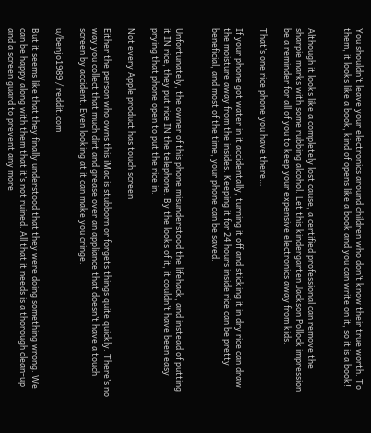You shouldn’t leave your electronics around children who don’t know their true worth. To them, it looks like a book, kind of opens like a book and you can write on it, so it is a book!


Although it looks like a completely lost cause, a certified professional can remove the sharpie marks with some rubbing alcohol. Let this kindergarten Jackson Pollock impression be a reminder for all of you to keep your expensive electronics away from kids.

That’s one rice phone you have there…

If your phone got water in it accidentally, turning it off and sticking it in dry rice can draw the moisture away from the insides. Keeping it for 24 hours inside rice can be pretty beneficial, and most of the time, your phone can be saved.


Unfortunately, the owner of this phone misunderstood the lifehack, and instead of putting it IN rice, they put rice IN the telephone. By the looks of it, it couldn’t have been easy prying that phone open to put the rice in.

Not every Apple product has touch screen

Either the person who owns this iMac is stubborn or forgets things quite quickly. There’s no way you collect that much dirt and grease over an appliance that doesn’t have a touch screen by accident. Even looking at it can make you cringe.

u/benjo1989 / reddit.com

But it seems like that they finally understood that they were doing something wrong. We can be happy along with them that it’s not ruined. All that it needs is a thorough clean-up and a screen guard to prevent any more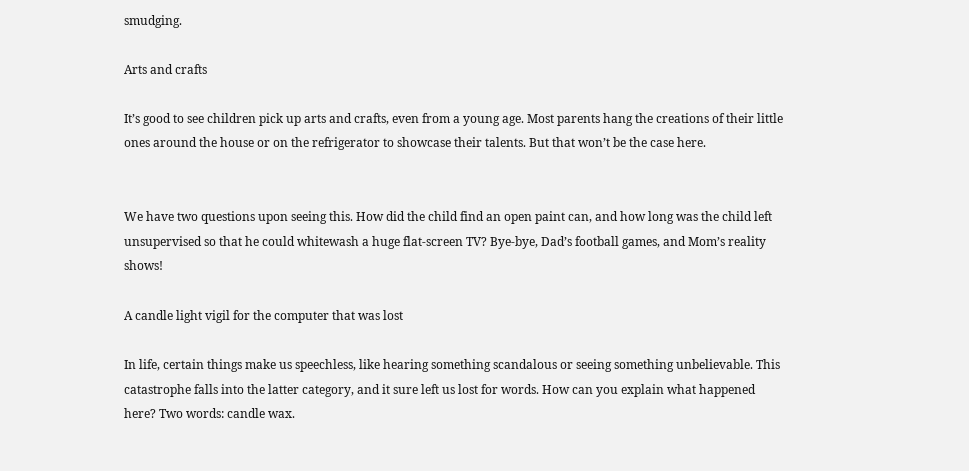smudging.

Arts and crafts

It’s good to see children pick up arts and crafts, even from a young age. Most parents hang the creations of their little ones around the house or on the refrigerator to showcase their talents. But that won’t be the case here.


We have two questions upon seeing this. How did the child find an open paint can, and how long was the child left unsupervised so that he could whitewash a huge flat-screen TV? Bye-bye, Dad’s football games, and Mom’s reality shows!

A candle light vigil for the computer that was lost

In life, certain things make us speechless, like hearing something scandalous or seeing something unbelievable. This catastrophe falls into the latter category, and it sure left us lost for words. How can you explain what happened here? Two words: candle wax.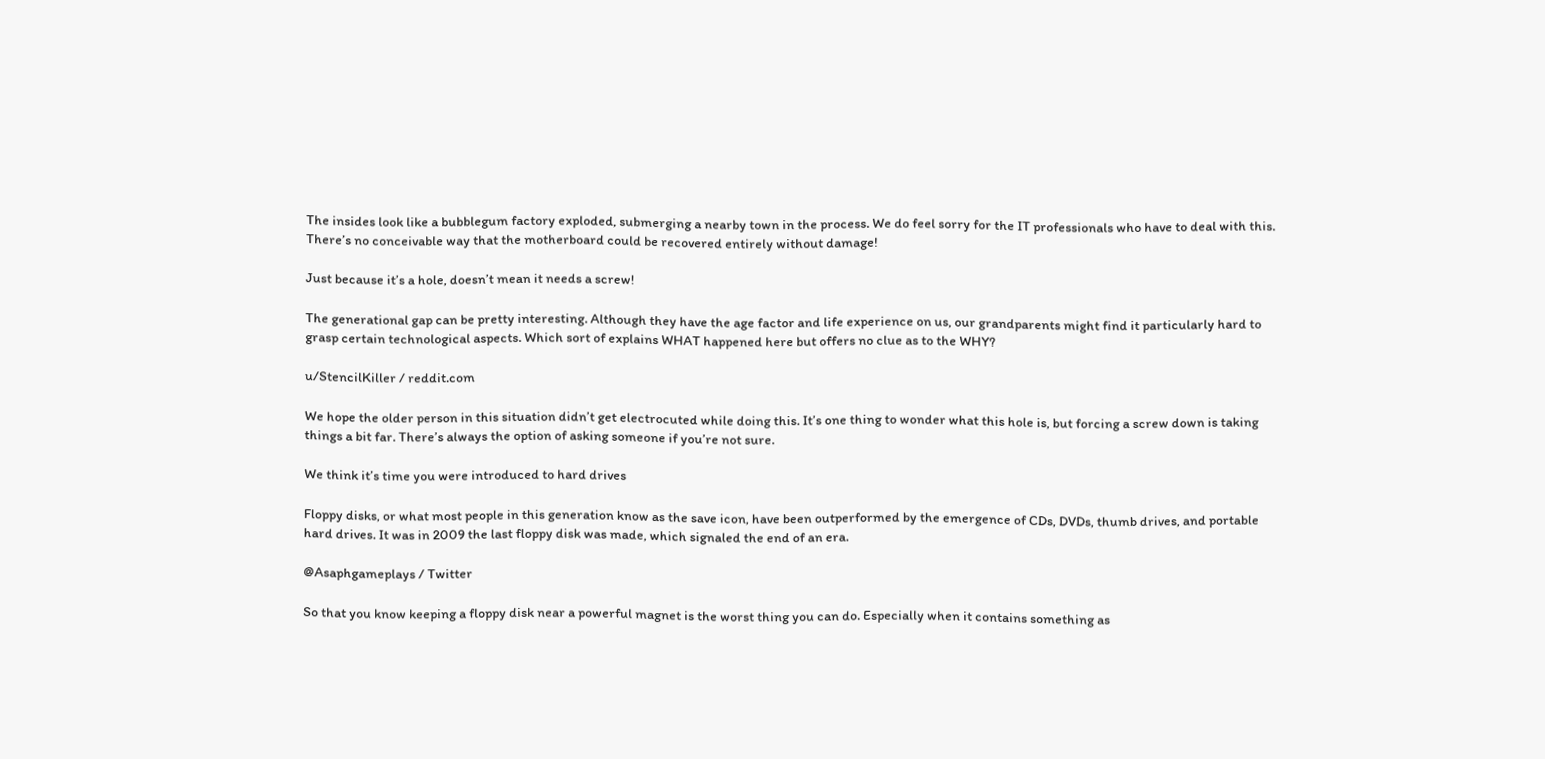The insides look like a bubblegum factory exploded, submerging a nearby town in the process. We do feel sorry for the IT professionals who have to deal with this. There’s no conceivable way that the motherboard could be recovered entirely without damage!

Just because it’s a hole, doesn’t mean it needs a screw!

The generational gap can be pretty interesting. Although they have the age factor and life experience on us, our grandparents might find it particularly hard to grasp certain technological aspects. Which sort of explains WHAT happened here but offers no clue as to the WHY?

u/StencilKiller / reddit.com

We hope the older person in this situation didn’t get electrocuted while doing this. It’s one thing to wonder what this hole is, but forcing a screw down is taking things a bit far. There’s always the option of asking someone if you’re not sure.

We think it’s time you were introduced to hard drives

Floppy disks, or what most people in this generation know as the save icon, have been outperformed by the emergence of CDs, DVDs, thumb drives, and portable hard drives. It was in 2009 the last floppy disk was made, which signaled the end of an era.

@Asaphgameplays / Twitter

So that you know keeping a floppy disk near a powerful magnet is the worst thing you can do. Especially when it contains something as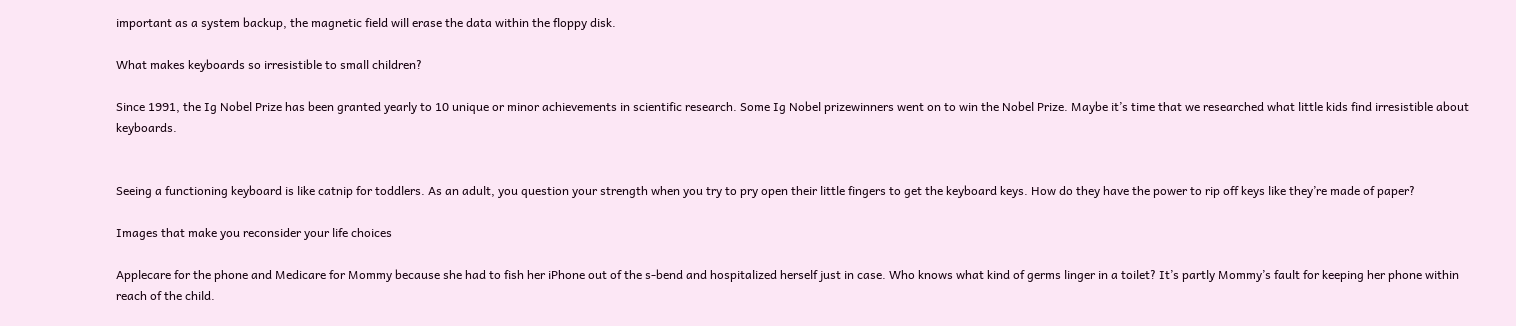important as a system backup, the magnetic field will erase the data within the floppy disk.

What makes keyboards so irresistible to small children?

Since 1991, the Ig Nobel Prize has been granted yearly to 10 unique or minor achievements in scientific research. Some Ig Nobel prizewinners went on to win the Nobel Prize. Maybe it’s time that we researched what little kids find irresistible about keyboards.


Seeing a functioning keyboard is like catnip for toddlers. As an adult, you question your strength when you try to pry open their little fingers to get the keyboard keys. How do they have the power to rip off keys like they’re made of paper?

Images that make you reconsider your life choices

Applecare for the phone and Medicare for Mommy because she had to fish her iPhone out of the s-bend and hospitalized herself just in case. Who knows what kind of germs linger in a toilet? It’s partly Mommy’s fault for keeping her phone within reach of the child.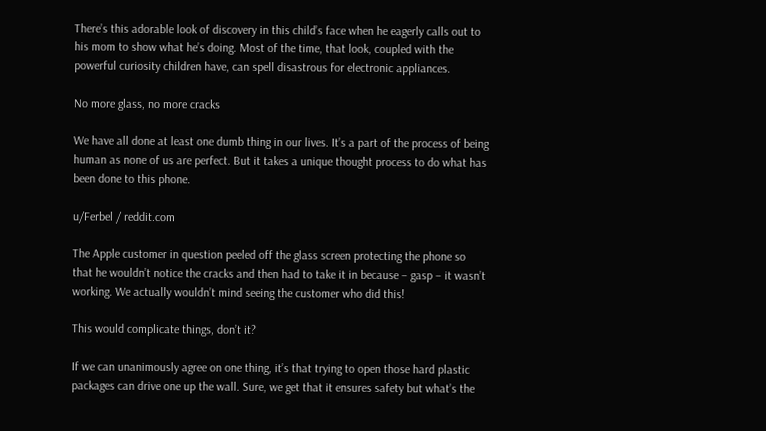There’s this adorable look of discovery in this child’s face when he eagerly calls out to his mom to show what he’s doing. Most of the time, that look, coupled with the powerful curiosity children have, can spell disastrous for electronic appliances.

No more glass, no more cracks

We have all done at least one dumb thing in our lives. It’s a part of the process of being human as none of us are perfect. But it takes a unique thought process to do what has been done to this phone.

u/Ferbel / reddit.com

The Apple customer in question peeled off the glass screen protecting the phone so that he wouldn’t notice the cracks and then had to take it in because – gasp – it wasn’t working. We actually wouldn’t mind seeing the customer who did this!

This would complicate things, don’t it?

If we can unanimously agree on one thing, it’s that trying to open those hard plastic packages can drive one up the wall. Sure, we get that it ensures safety but what’s the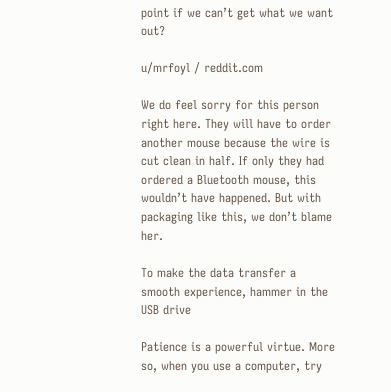point if we can’t get what we want out?

u/mrfoyl / reddit.com

We do feel sorry for this person right here. They will have to order another mouse because the wire is cut clean in half. If only they had ordered a Bluetooth mouse, this wouldn’t have happened. But with packaging like this, we don’t blame her.

To make the data transfer a smooth experience, hammer in the USB drive

Patience is a powerful virtue. More so, when you use a computer, try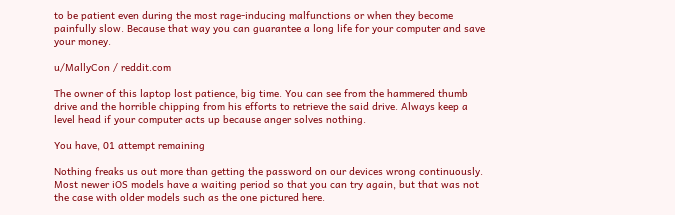to be patient even during the most rage-inducing malfunctions or when they become painfully slow. Because that way you can guarantee a long life for your computer and save your money.

u/MallyCon / reddit.com

The owner of this laptop lost patience, big time. You can see from the hammered thumb drive and the horrible chipping from his efforts to retrieve the said drive. Always keep a level head if your computer acts up because anger solves nothing.

You have, 01 attempt remaining

Nothing freaks us out more than getting the password on our devices wrong continuously. Most newer iOS models have a waiting period so that you can try again, but that was not the case with older models such as the one pictured here.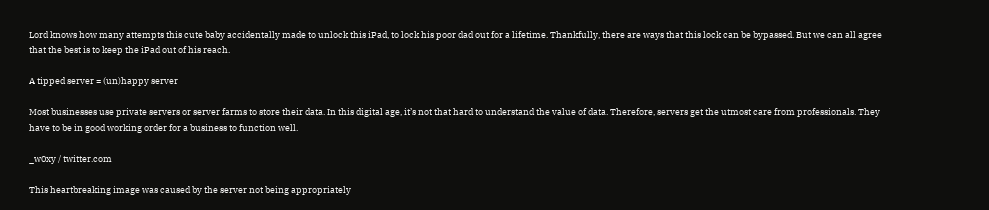Lord knows how many attempts this cute baby accidentally made to unlock this iPad, to lock his poor dad out for a lifetime. Thankfully, there are ways that this lock can be bypassed. But we can all agree that the best is to keep the iPad out of his reach.

A tipped server = (un)happy server

Most businesses use private servers or server farms to store their data. In this digital age, it’s not that hard to understand the value of data. Therefore, servers get the utmost care from professionals. They have to be in good working order for a business to function well.

_w0xy / twitter.com

This heartbreaking image was caused by the server not being appropriately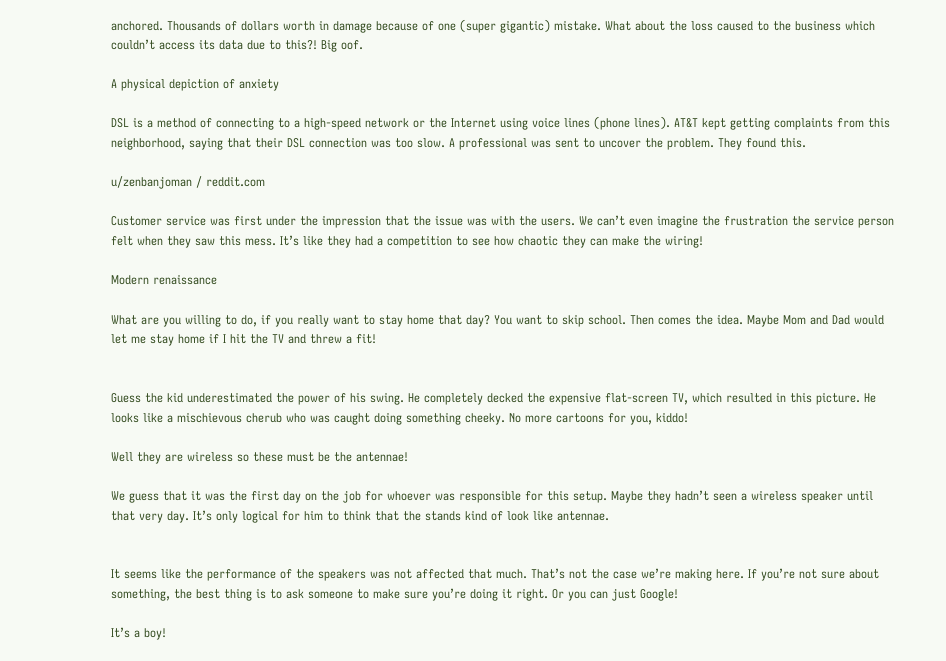anchored. Thousands of dollars worth in damage because of one (super gigantic) mistake. What about the loss caused to the business which couldn’t access its data due to this?! Big oof.

A physical depiction of anxiety

DSL is a method of connecting to a high-speed network or the Internet using voice lines (phone lines). AT&T kept getting complaints from this neighborhood, saying that their DSL connection was too slow. A professional was sent to uncover the problem. They found this.

u/zenbanjoman / reddit.com

Customer service was first under the impression that the issue was with the users. We can’t even imagine the frustration the service person felt when they saw this mess. It’s like they had a competition to see how chaotic they can make the wiring!

Modern renaissance

What are you willing to do, if you really want to stay home that day? You want to skip school. Then comes the idea. Maybe Mom and Dad would let me stay home if I hit the TV and threw a fit!


Guess the kid underestimated the power of his swing. He completely decked the expensive flat-screen TV, which resulted in this picture. He looks like a mischievous cherub who was caught doing something cheeky. No more cartoons for you, kiddo!

Well they are wireless so these must be the antennae!

We guess that it was the first day on the job for whoever was responsible for this setup. Maybe they hadn’t seen a wireless speaker until that very day. It’s only logical for him to think that the stands kind of look like antennae.


It seems like the performance of the speakers was not affected that much. That’s not the case we’re making here. If you’re not sure about something, the best thing is to ask someone to make sure you’re doing it right. Or you can just Google!

It’s a boy!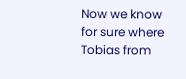Now we know for sure where Tobias from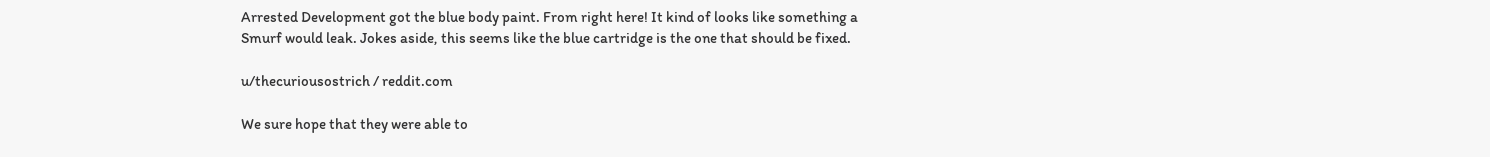Arrested Development got the blue body paint. From right here! It kind of looks like something a Smurf would leak. Jokes aside, this seems like the blue cartridge is the one that should be fixed.

u/thecuriousostrich / reddit.com

We sure hope that they were able to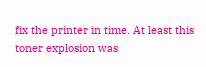fix the printer in time. At least this toner explosion was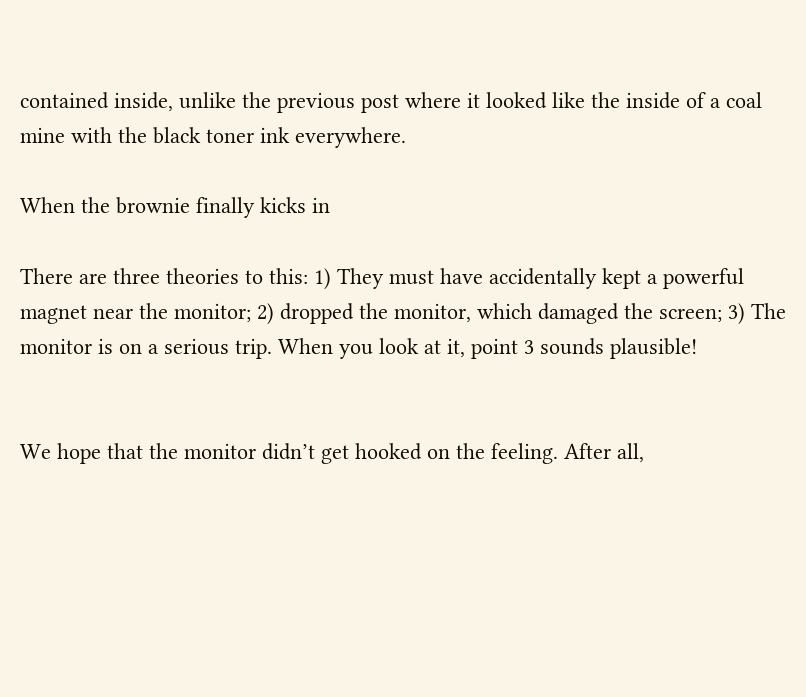contained inside, unlike the previous post where it looked like the inside of a coal mine with the black toner ink everywhere.

When the brownie finally kicks in

There are three theories to this: 1) They must have accidentally kept a powerful magnet near the monitor; 2) dropped the monitor, which damaged the screen; 3) The monitor is on a serious trip. When you look at it, point 3 sounds plausible!


We hope that the monitor didn’t get hooked on the feeling. After all,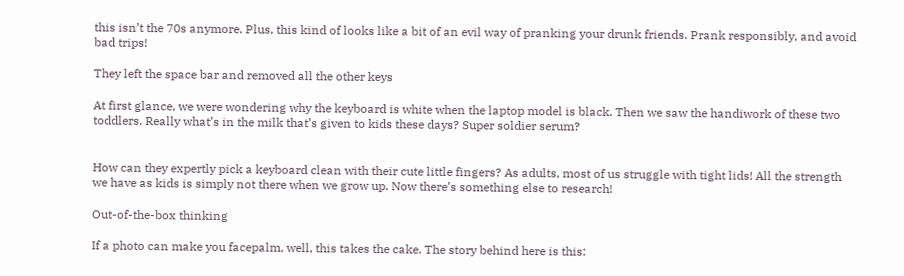this isn’t the 70s anymore. Plus, this kind of looks like a bit of an evil way of pranking your drunk friends. Prank responsibly, and avoid bad trips!

They left the space bar and removed all the other keys

At first glance, we were wondering why the keyboard is white when the laptop model is black. Then we saw the handiwork of these two toddlers. Really what’s in the milk that’s given to kids these days? Super soldier serum?


How can they expertly pick a keyboard clean with their cute little fingers? As adults, most of us struggle with tight lids! All the strength we have as kids is simply not there when we grow up. Now there’s something else to research!

Out-of-the-box thinking

If a photo can make you facepalm, well, this takes the cake. The story behind here is this: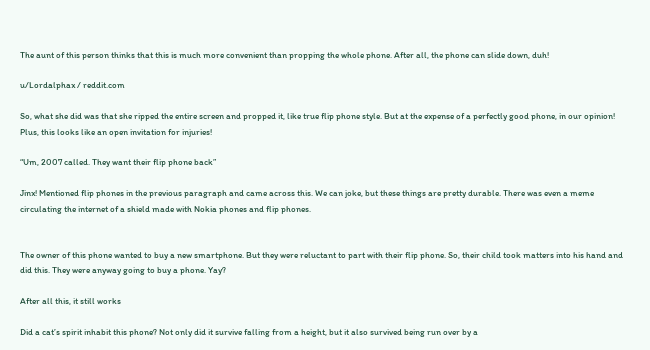The aunt of this person thinks that this is much more convenient than propping the whole phone. After all, the phone can slide down, duh!

u/Lordalphax / reddit.com

So, what she did was that she ripped the entire screen and propped it, like true flip phone style. But at the expense of a perfectly good phone, in our opinion! Plus, this looks like an open invitation for injuries!

“Um, 2007 called. They want their flip phone back”

Jinx! Mentioned flip phones in the previous paragraph and came across this. We can joke, but these things are pretty durable. There was even a meme circulating the internet of a shield made with Nokia phones and flip phones.


The owner of this phone wanted to buy a new smartphone. But they were reluctant to part with their flip phone. So, their child took matters into his hand and did this. They were anyway going to buy a phone. Yay?

After all this, it still works

Did a cat’s spirit inhabit this phone? Not only did it survive falling from a height, but it also survived being run over by a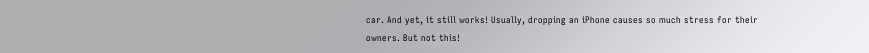car. And yet, it still works! Usually, dropping an iPhone causes so much stress for their owners. But not this!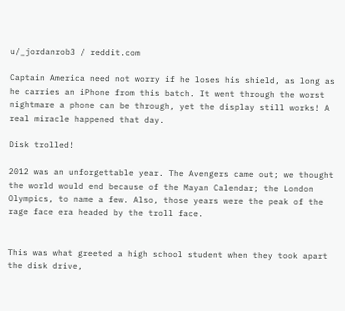u/_jordanrob3 / reddit.com

Captain America need not worry if he loses his shield, as long as he carries an iPhone from this batch. It went through the worst nightmare a phone can be through, yet the display still works! A real miracle happened that day.

Disk trolled!

2012 was an unforgettable year. The Avengers came out; we thought the world would end because of the Mayan Calendar; the London Olympics, to name a few. Also, those years were the peak of the rage face era headed by the troll face.


This was what greeted a high school student when they took apart the disk drive,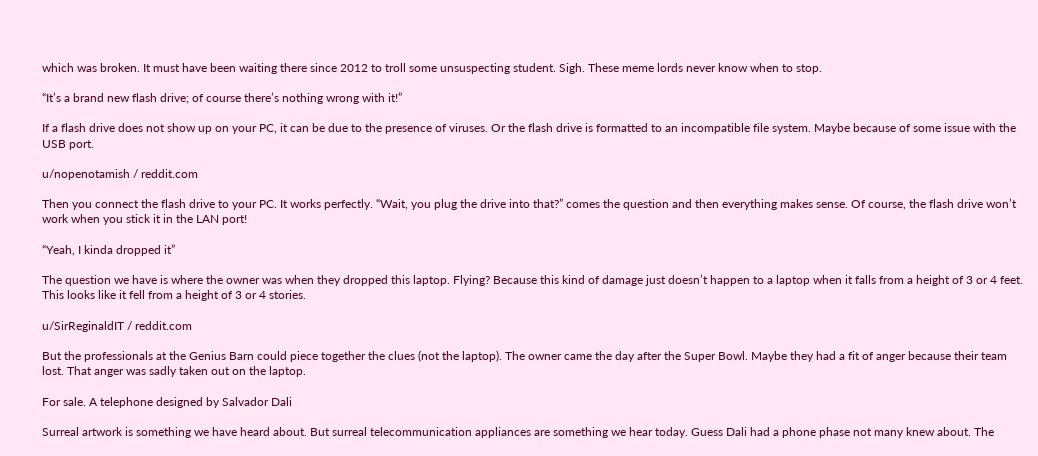which was broken. It must have been waiting there since 2012 to troll some unsuspecting student. Sigh. These meme lords never know when to stop.

“It’s a brand new flash drive; of course there’s nothing wrong with it!”

If a flash drive does not show up on your PC, it can be due to the presence of viruses. Or the flash drive is formatted to an incompatible file system. Maybe because of some issue with the USB port.

u/nopenotamish / reddit.com

Then you connect the flash drive to your PC. It works perfectly. “Wait, you plug the drive into that?” comes the question and then everything makes sense. Of course, the flash drive won’t work when you stick it in the LAN port!

“Yeah, I kinda dropped it”

The question we have is where the owner was when they dropped this laptop. Flying? Because this kind of damage just doesn’t happen to a laptop when it falls from a height of 3 or 4 feet. This looks like it fell from a height of 3 or 4 stories.

u/SirReginaldIT / reddit.com

But the professionals at the Genius Barn could piece together the clues (not the laptop). The owner came the day after the Super Bowl. Maybe they had a fit of anger because their team lost. That anger was sadly taken out on the laptop.

For sale. A telephone designed by Salvador Dali

Surreal artwork is something we have heard about. But surreal telecommunication appliances are something we hear today. Guess Dali had a phone phase not many knew about. The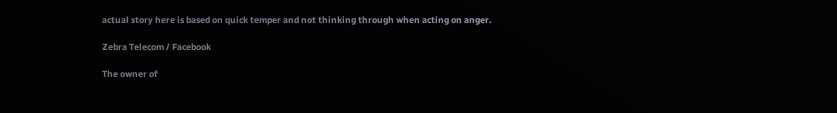actual story here is based on quick temper and not thinking through when acting on anger.

Zebra Telecom / Facebook

The owner of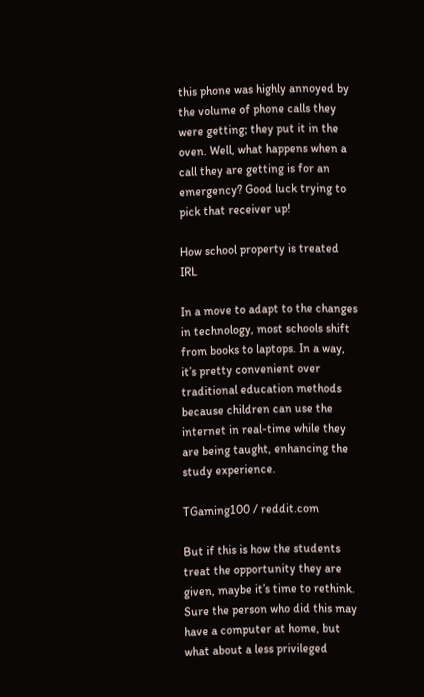this phone was highly annoyed by the volume of phone calls they were getting; they put it in the oven. Well, what happens when a call they are getting is for an emergency? Good luck trying to pick that receiver up!

How school property is treated IRL

In a move to adapt to the changes in technology, most schools shift from books to laptops. In a way, it’s pretty convenient over traditional education methods because children can use the internet in real-time while they are being taught, enhancing the study experience.

TGaming100 / reddit.com

But if this is how the students treat the opportunity they are given, maybe it’s time to rethink. Sure the person who did this may have a computer at home, but what about a less privileged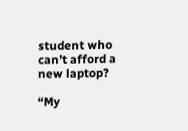student who can’t afford a new laptop?

“My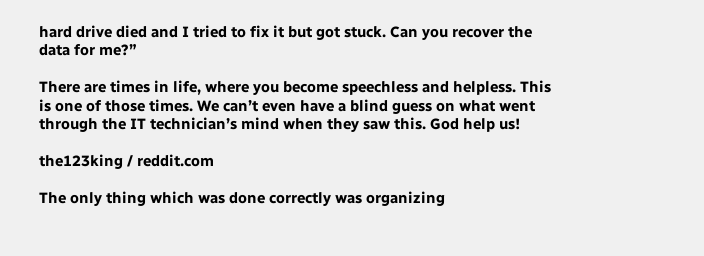hard drive died and I tried to fix it but got stuck. Can you recover the data for me?”

There are times in life, where you become speechless and helpless. This is one of those times. We can’t even have a blind guess on what went through the IT technician’s mind when they saw this. God help us!

the123king / reddit.com

The only thing which was done correctly was organizing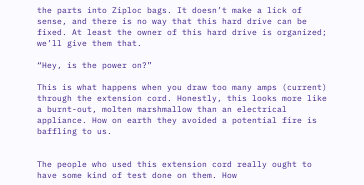the parts into Ziploc bags. It doesn’t make a lick of sense, and there is no way that this hard drive can be fixed. At least the owner of this hard drive is organized; we’ll give them that.

“Hey, is the power on?”

This is what happens when you draw too many amps (current) through the extension cord. Honestly, this looks more like a burnt-out, molten marshmallow than an electrical appliance. How on earth they avoided a potential fire is baffling to us.


The people who used this extension cord really ought to have some kind of test done on them. How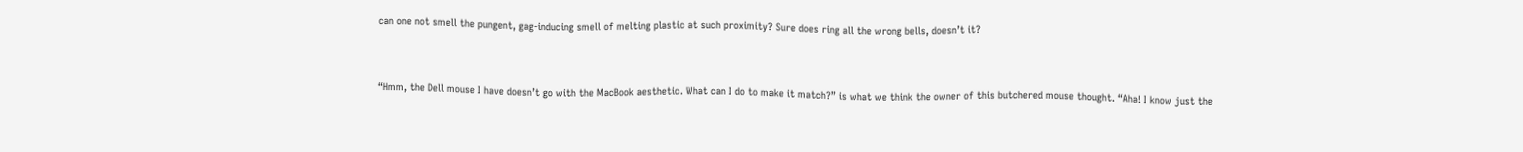can one not smell the pungent, gag-inducing smell of melting plastic at such proximity? Sure does ring all the wrong bells, doesn’t it?


“Hmm, the Dell mouse I have doesn’t go with the MacBook aesthetic. What can I do to make it match?” is what we think the owner of this butchered mouse thought. “Aha! I know just the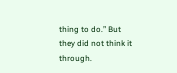thing to do.” But they did not think it through.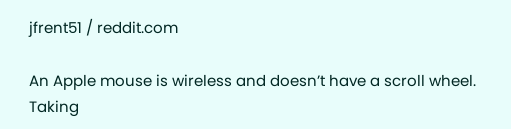jfrent51 / reddit.com

An Apple mouse is wireless and doesn’t have a scroll wheel. Taking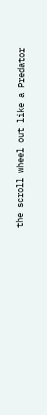the scroll wheel out like a Predator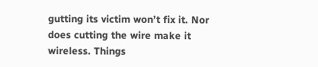gutting its victim won’t fix it. Nor does cutting the wire make it wireless. Things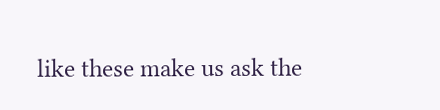like these make us ask the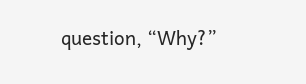question, “Why?”